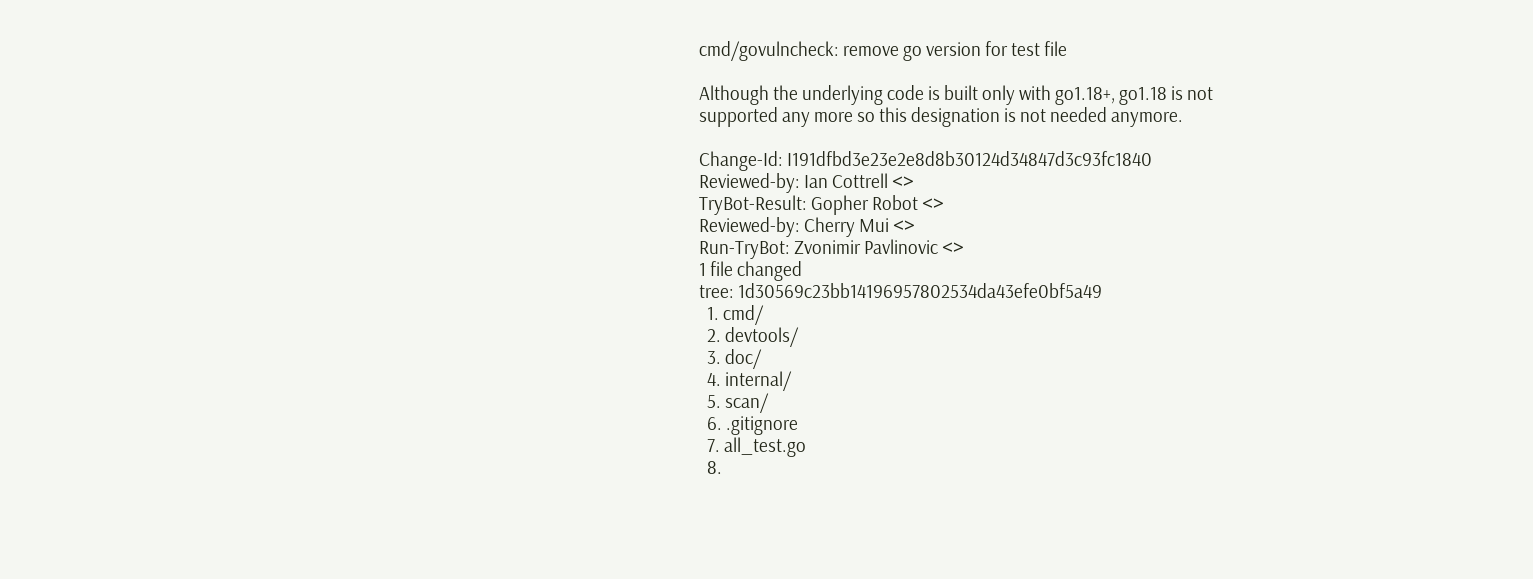cmd/govulncheck: remove go version for test file

Although the underlying code is built only with go1.18+, go1.18 is not
supported any more so this designation is not needed anymore.

Change-Id: I191dfbd3e23e2e8d8b30124d34847d3c93fc1840
Reviewed-by: Ian Cottrell <>
TryBot-Result: Gopher Robot <>
Reviewed-by: Cherry Mui <>
Run-TryBot: Zvonimir Pavlinovic <>
1 file changed
tree: 1d30569c23bb14196957802534da43efe0bf5a49
  1. cmd/
  2. devtools/
  3. doc/
  4. internal/
  5. scan/
  6. .gitignore
  7. all_test.go
  8.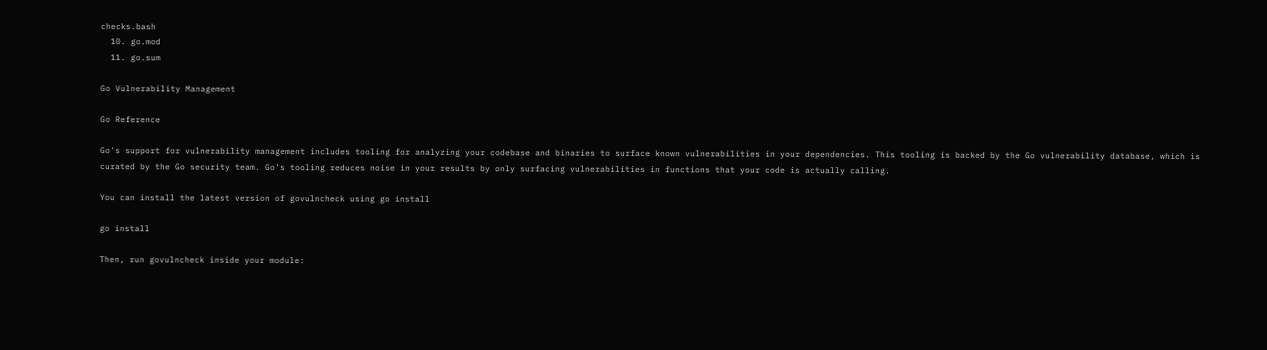checks.bash
  10. go.mod
  11. go.sum

Go Vulnerability Management

Go Reference

Go's support for vulnerability management includes tooling for analyzing your codebase and binaries to surface known vulnerabilities in your dependencies. This tooling is backed by the Go vulnerability database, which is curated by the Go security team. Go’s tooling reduces noise in your results by only surfacing vulnerabilities in functions that your code is actually calling.

You can install the latest version of govulncheck using go install

go install

Then, run govulncheck inside your module: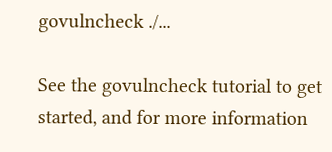govulncheck ./...

See the govulncheck tutorial to get started, and for more information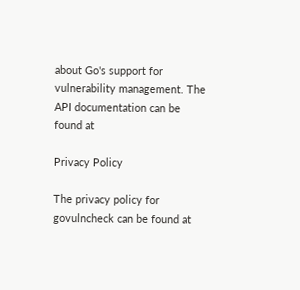about Go's support for vulnerability management. The API documentation can be found at

Privacy Policy

The privacy policy for govulncheck can be found at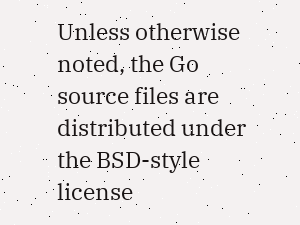Unless otherwise noted, the Go source files are distributed under the BSD-style license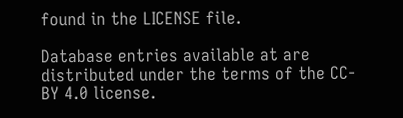found in the LICENSE file.

Database entries available at are distributed under the terms of the CC-BY 4.0 license.